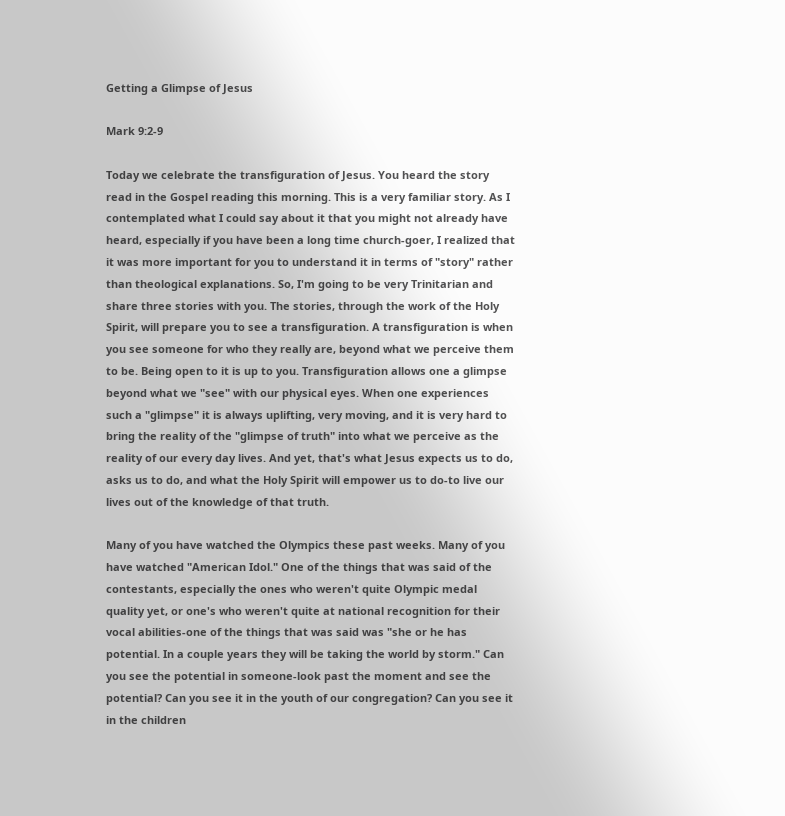Getting a Glimpse of Jesus

Mark 9:2-9

Today we celebrate the transfiguration of Jesus. You heard the story read in the Gospel reading this morning. This is a very familiar story. As I contemplated what I could say about it that you might not already have heard, especially if you have been a long time church-goer, I realized that it was more important for you to understand it in terms of "story" rather than theological explanations. So, I'm going to be very Trinitarian and share three stories with you. The stories, through the work of the Holy Spirit, will prepare you to see a transfiguration. A transfiguration is when you see someone for who they really are, beyond what we perceive them to be. Being open to it is up to you. Transfiguration allows one a glimpse beyond what we "see" with our physical eyes. When one experiences such a "glimpse" it is always uplifting, very moving, and it is very hard to bring the reality of the "glimpse of truth" into what we perceive as the reality of our every day lives. And yet, that's what Jesus expects us to do, asks us to do, and what the Holy Spirit will empower us to do-to live our lives out of the knowledge of that truth.

Many of you have watched the Olympics these past weeks. Many of you have watched "American Idol." One of the things that was said of the contestants, especially the ones who weren't quite Olympic medal quality yet, or one's who weren't quite at national recognition for their vocal abilities-one of the things that was said was "she or he has potential. In a couple years they will be taking the world by storm." Can you see the potential in someone-look past the moment and see the potential? Can you see it in the youth of our congregation? Can you see it in the children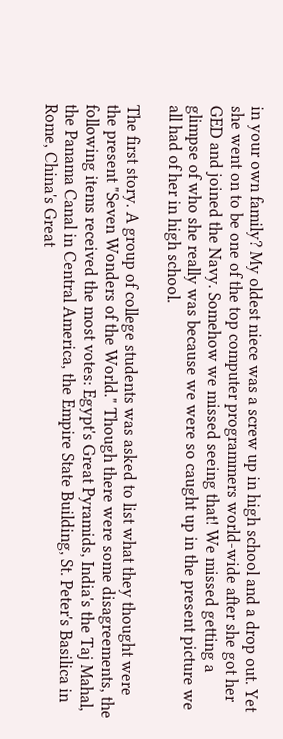in your own family? My oldest niece was a screw up in high school and a drop out. Yet she went on to be one of the top computer programmers world-wide after she got her GED and joined the Navy. Somehow we missed seeing that! We missed getting a glimpse of who she really was because we were so caught up in the present picture we all had of her in high school.

The first story. A group of college students was asked to list what they thought were the present "Seven Wonders of the World." Though there were some disagreements, the following items received the most votes: Egypt's Great Pyramids, India's the Taj Mahal, the Panama Canal in Central America, the Empire State Building, St. Peter's Basilica in Rome, China's Great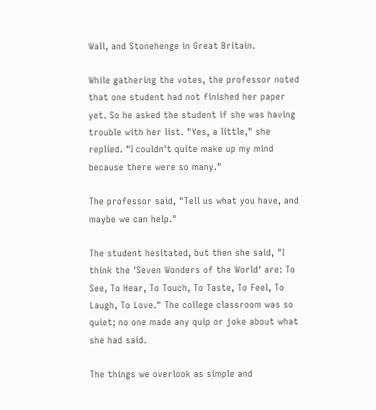Wall, and Stonehenge in Great Britain.

While gathering the votes, the professor noted that one student had not finished her paper yet. So he asked the student if she was having trouble with her list. "Yes, a little," she replied. "I couldn't quite make up my mind because there were so many."

The professor said, "Tell us what you have, and maybe we can help."

The student hesitated, but then she said, "I think the 'Seven Wonders of the World' are: To See, To Hear, To Touch, To Taste, To Feel, To Laugh, To Love." The college classroom was so quiet; no one made any quip or joke about what she had said.

The things we overlook as simple and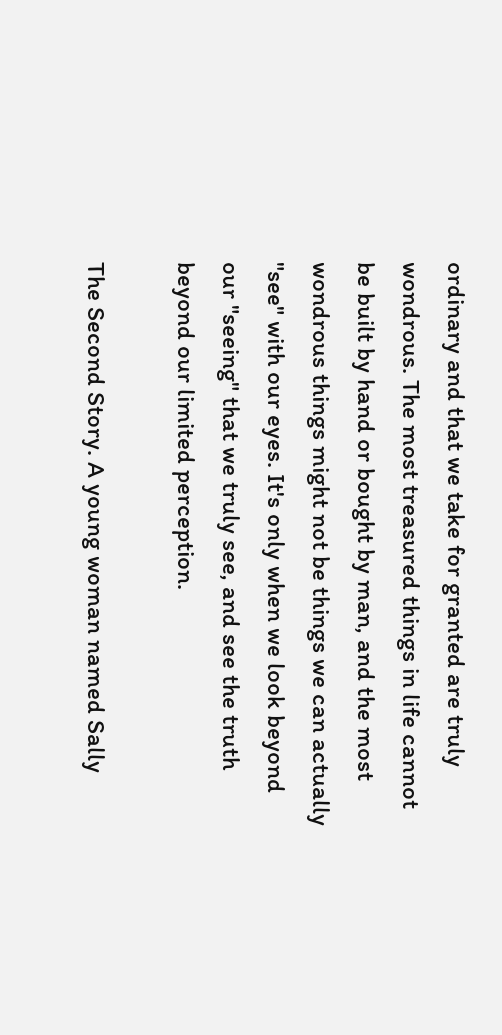ordinary and that we take for granted are truly wondrous. The most treasured things in life cannot be built by hand or bought by man, and the most wondrous things might not be things we can actually "see" with our eyes. It's only when we look beyond our "seeing" that we truly see, and see the truth beyond our limited perception.

The Second Story. A young woman named Sally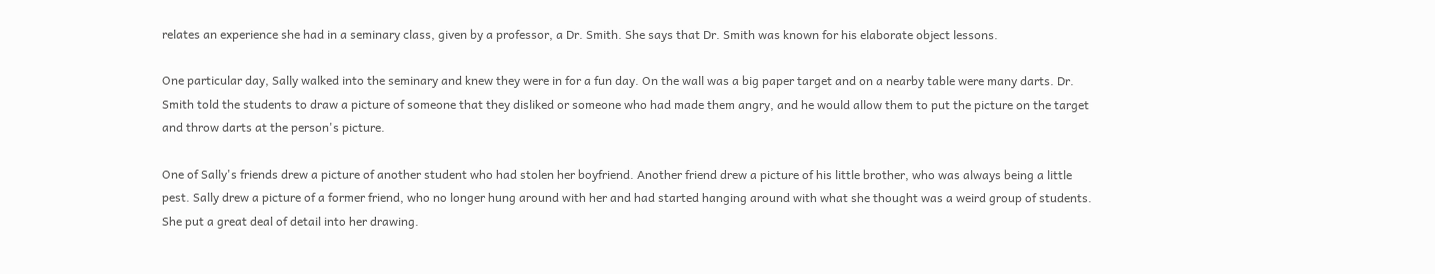relates an experience she had in a seminary class, given by a professor, a Dr. Smith. She says that Dr. Smith was known for his elaborate object lessons.

One particular day, Sally walked into the seminary and knew they were in for a fun day. On the wall was a big paper target and on a nearby table were many darts. Dr. Smith told the students to draw a picture of someone that they disliked or someone who had made them angry, and he would allow them to put the picture on the target and throw darts at the person's picture.

One of Sally's friends drew a picture of another student who had stolen her boyfriend. Another friend drew a picture of his little brother, who was always being a little pest. Sally drew a picture of a former friend, who no longer hung around with her and had started hanging around with what she thought was a weird group of students. She put a great deal of detail into her drawing.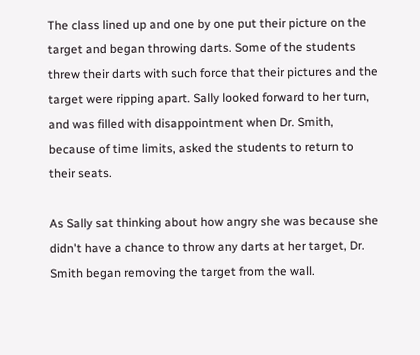The class lined up and one by one put their picture on the target and began throwing darts. Some of the students threw their darts with such force that their pictures and the target were ripping apart. Sally looked forward to her turn, and was filled with disappointment when Dr. Smith, because of time limits, asked the students to return to their seats.

As Sally sat thinking about how angry she was because she didn't have a chance to throw any darts at her target, Dr. Smith began removing the target from the wall.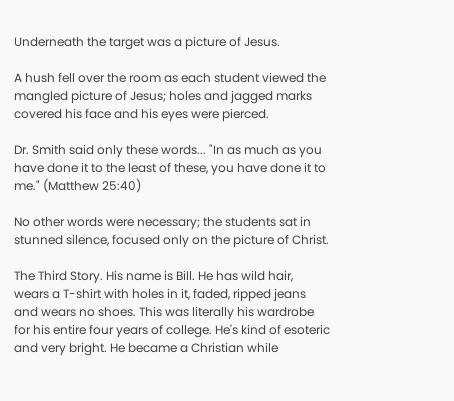Underneath the target was a picture of Jesus.

A hush fell over the room as each student viewed the mangled picture of Jesus; holes and jagged marks covered his face and his eyes were pierced.

Dr. Smith said only these words... "In as much as you have done it to the least of these, you have done it to me." (Matthew 25:40)

No other words were necessary; the students sat in stunned silence, focused only on the picture of Christ.

The Third Story. His name is Bill. He has wild hair, wears a T-shirt with holes in it, faded, ripped jeans and wears no shoes. This was literally his wardrobe for his entire four years of college. He's kind of esoteric and very bright. He became a Christian while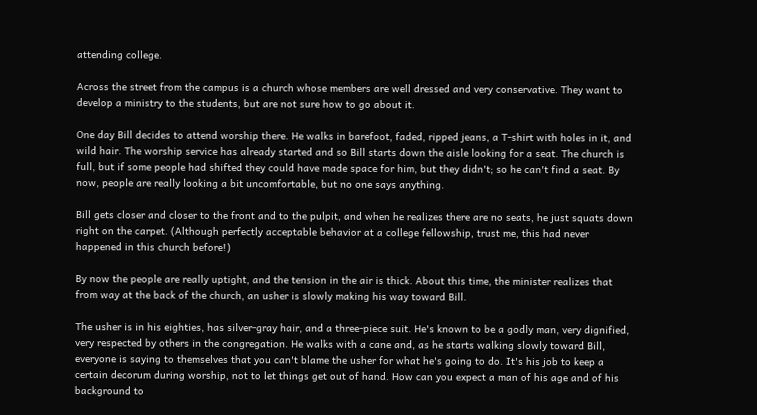attending college.

Across the street from the campus is a church whose members are well dressed and very conservative. They want to develop a ministry to the students, but are not sure how to go about it.

One day Bill decides to attend worship there. He walks in barefoot, faded, ripped jeans, a T-shirt with holes in it, and wild hair. The worship service has already started and so Bill starts down the aisle looking for a seat. The church is full, but if some people had shifted they could have made space for him, but they didn't; so he can't find a seat. By now, people are really looking a bit uncomfortable, but no one says anything.

Bill gets closer and closer to the front and to the pulpit, and when he realizes there are no seats, he just squats down right on the carpet. (Although perfectly acceptable behavior at a college fellowship, trust me, this had never happened in this church before!)

By now the people are really uptight, and the tension in the air is thick. About this time, the minister realizes that from way at the back of the church, an usher is slowly making his way toward Bill.

The usher is in his eighties, has silver-gray hair, and a three-piece suit. He's known to be a godly man, very dignified, very respected by others in the congregation. He walks with a cane and, as he starts walking slowly toward Bill, everyone is saying to themselves that you can't blame the usher for what he's going to do. It's his job to keep a certain decorum during worship, not to let things get out of hand. How can you expect a man of his age and of his background to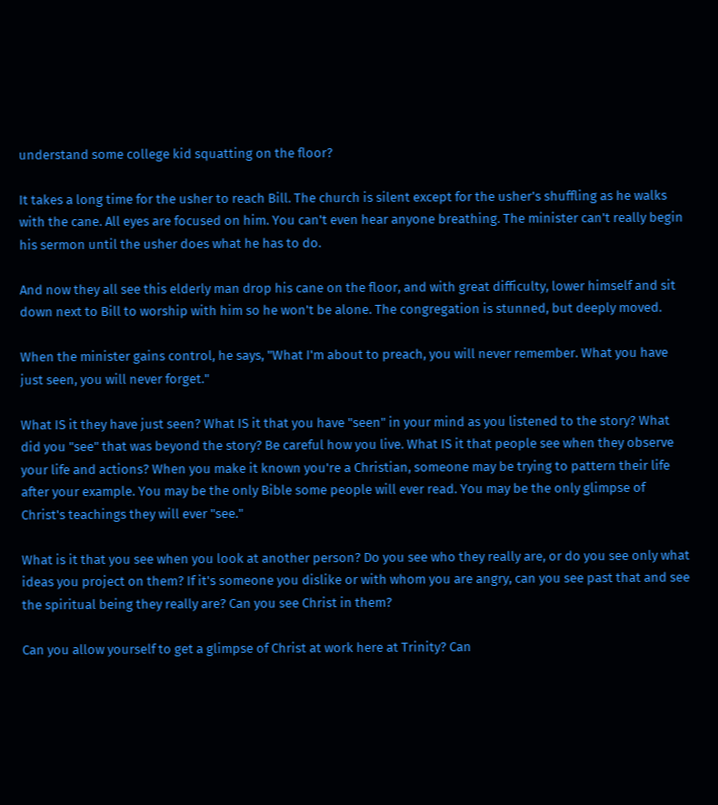understand some college kid squatting on the floor?

It takes a long time for the usher to reach Bill. The church is silent except for the usher's shuffling as he walks with the cane. All eyes are focused on him. You can't even hear anyone breathing. The minister can't really begin his sermon until the usher does what he has to do.

And now they all see this elderly man drop his cane on the floor, and with great difficulty, lower himself and sit down next to Bill to worship with him so he won't be alone. The congregation is stunned, but deeply moved.

When the minister gains control, he says, "What I'm about to preach, you will never remember. What you have just seen, you will never forget."

What IS it they have just seen? What IS it that you have "seen" in your mind as you listened to the story? What did you "see" that was beyond the story? Be careful how you live. What IS it that people see when they observe your life and actions? When you make it known you're a Christian, someone may be trying to pattern their life after your example. You may be the only Bible some people will ever read. You may be the only glimpse of Christ's teachings they will ever "see."

What is it that you see when you look at another person? Do you see who they really are, or do you see only what ideas you project on them? If it's someone you dislike or with whom you are angry, can you see past that and see the spiritual being they really are? Can you see Christ in them?

Can you allow yourself to get a glimpse of Christ at work here at Trinity? Can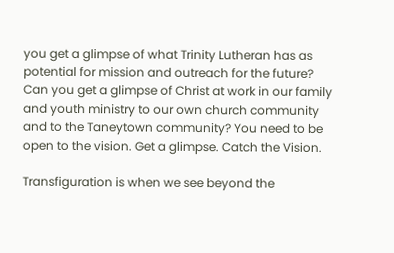you get a glimpse of what Trinity Lutheran has as potential for mission and outreach for the future? Can you get a glimpse of Christ at work in our family and youth ministry to our own church community and to the Taneytown community? You need to be open to the vision. Get a glimpse. Catch the Vision.

Transfiguration is when we see beyond the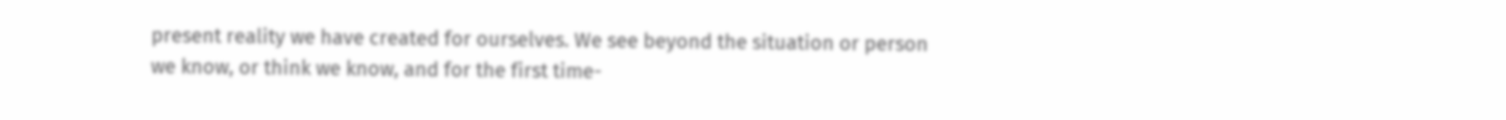present reality we have created for ourselves. We see beyond the situation or person we know, or think we know, and for the first time-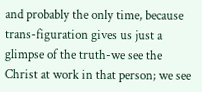and probably the only time, because trans-figuration gives us just a glimpse of the truth-we see the Christ at work in that person; we see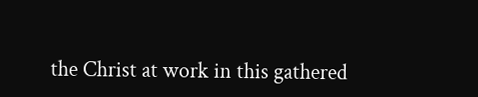the Christ at work in this gathered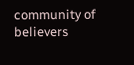community of believers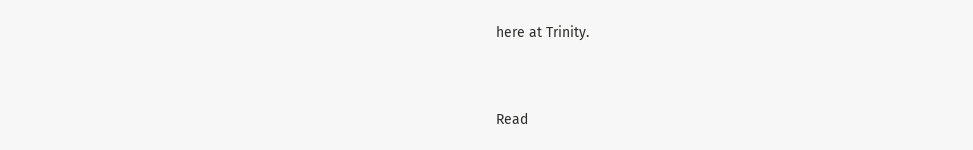here at Trinity.


Read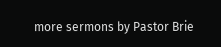more sermons by Pastor Brie